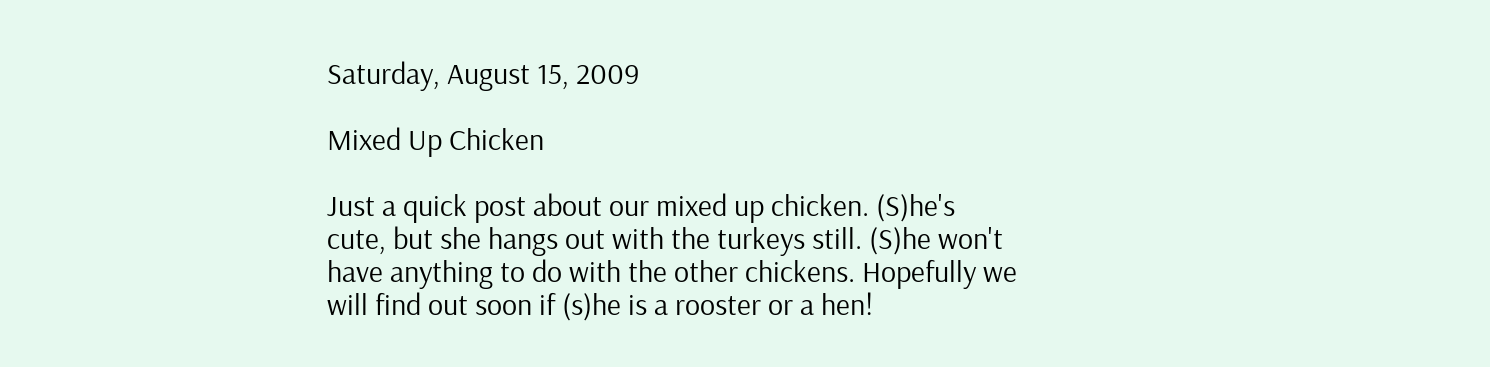Saturday, August 15, 2009

Mixed Up Chicken

Just a quick post about our mixed up chicken. (S)he's cute, but she hangs out with the turkeys still. (S)he won't have anything to do with the other chickens. Hopefully we will find out soon if (s)he is a rooster or a hen!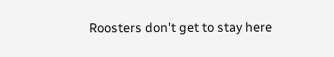Roosters don't get to stay here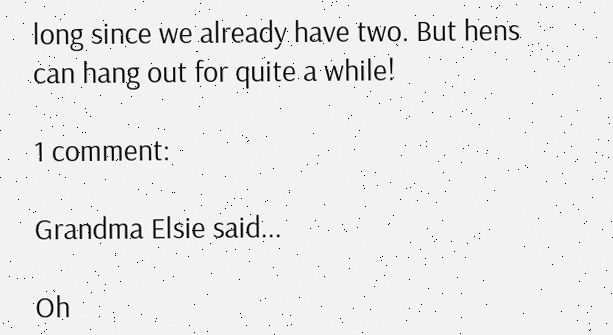long since we already have two. But hens can hang out for quite a while!

1 comment:

Grandma Elsie said...

Oh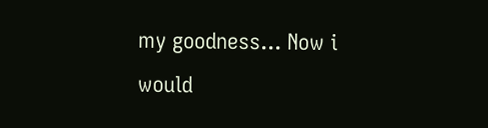my goodness... Now i would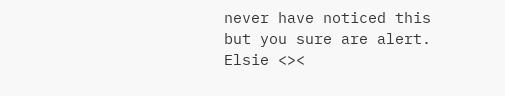never have noticed this but you sure are alert.
Elsie <><